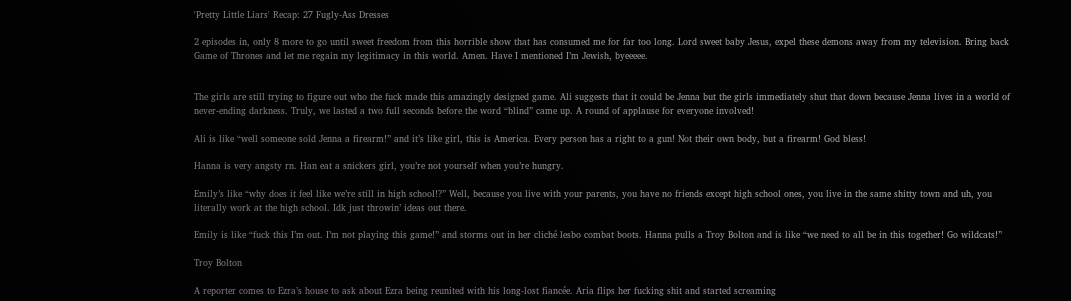'Pretty Little Liars' Recap: 27 Fugly-Ass Dresses

2 episodes in, only 8 more to go until sweet freedom from this horrible show that has consumed me for far too long. Lord sweet baby Jesus, expel these demons away from my television. Bring back Game of Thrones and let me regain my legitimacy in this world. Amen. Have I mentioned I’m Jewish, byeeeee.


The girls are still trying to figure out who the fuck made this amazingly designed game. Ali suggests that it could be Jenna but the girls immediately shut that down because Jenna lives in a world of never-ending darkness. Truly, we lasted a two full seconds before the word “blind” came up. A round of applause for everyone involved!

Ali is like “well someone sold Jenna a firearm!” and it’s like girl, this is America. Every person has a right to a gun! Not their own body, but a firearm! God bless!

Hanna is very angsty rn. Han eat a snickers girl, you’re not yourself when you’re hungry.

Emily’s like “why does it feel like we’re still in high school!?” Well, because you live with your parents, you have no friends except high school ones, you live in the same shitty town and uh, you literally work at the high school. Idk just throwin’ ideas out there.

Emily is like “fuck this I’m out. I’m not playing this game!” and storms out in her cliché lesbo combat boots. Hanna pulls a Troy Bolton and is like “we need to all be in this together! Go wildcats!”

Troy Bolton

A reporter comes to Ezra’s house to ask about Ezra being reunited with his long-lost fiancée. Aria flips her fucking shit and started screaming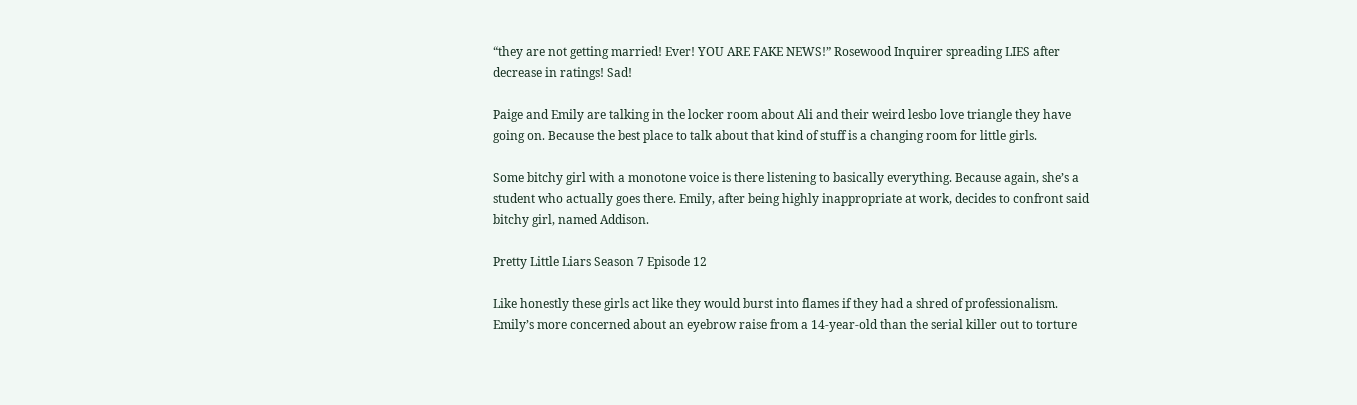“they are not getting married! Ever! YOU ARE FAKE NEWS!” Rosewood Inquirer spreading LIES after decrease in ratings! Sad!

Paige and Emily are talking in the locker room about Ali and their weird lesbo love triangle they have going on. Because the best place to talk about that kind of stuff is a changing room for little girls.

Some bitchy girl with a monotone voice is there listening to basically everything. Because again, she’s a student who actually goes there. Emily, after being highly inappropriate at work, decides to confront said bitchy girl, named Addison.

Pretty Little Liars Season 7 Episode 12

Like honestly these girls act like they would burst into flames if they had a shred of professionalism. Emily’s more concerned about an eyebrow raise from a 14-year-old than the serial killer out to torture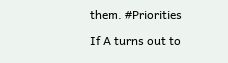them. #Priorities

If A turns out to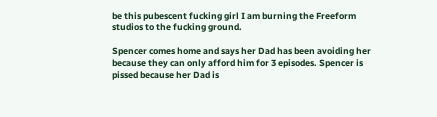be this pubescent fucking girl I am burning the Freeform studios to the fucking ground.

Spencer comes home and says her Dad has been avoiding her because they can only afford him for 3 episodes. Spencer is pissed because her Dad is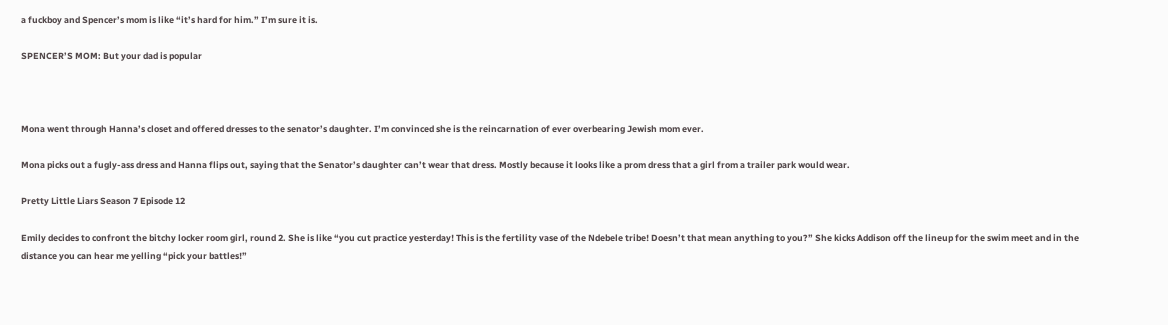a fuckboy and Spencer’s mom is like “it’s hard for him.” I’m sure it is.

SPENCER’S MOM: But your dad is popular



Mona went through Hanna’s closet and offered dresses to the senator’s daughter. I’m convinced she is the reincarnation of ever overbearing Jewish mom ever.

Mona picks out a fugly-ass dress and Hanna flips out, saying that the Senator’s daughter can’t wear that dress. Mostly because it looks like a prom dress that a girl from a trailer park would wear.

Pretty Little Liars Season 7 Episode 12

Emily decides to confront the bitchy locker room girl, round 2. She is like “you cut practice yesterday! This is the fertility vase of the Ndebele tribe! Doesn’t that mean anything to you?” She kicks Addison off the lineup for the swim meet and in the distance you can hear me yelling “pick your battles!”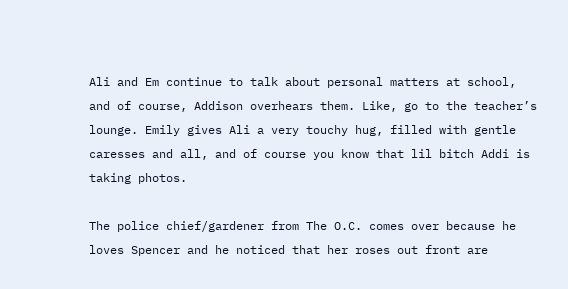Ali and Em continue to talk about personal matters at school, and of course, Addison overhears them. Like, go to the teacher’s lounge. Emily gives Ali a very touchy hug, filled with gentle caresses and all, and of course you know that lil bitch Addi is taking photos.

The police chief/gardener from The O.C. comes over because he loves Spencer and he noticed that her roses out front are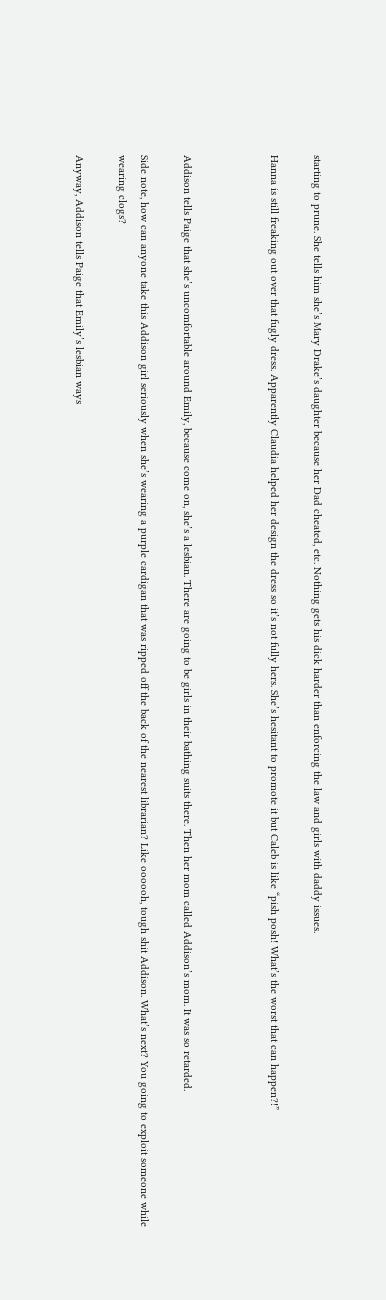starting to prune. She tells him she’s Mary Drake’s daughter because her Dad cheated, etc. Nothing gets his dick harder than enforcing the law and girls with daddy issues.

Hanna is still freaking out over that fugly dress. Apparently Claudia helped her design the dress so it’s not fully hers. She’s hesitant to promote it but Caleb is like “pish posh! What’s the worst that can happen?!”



Addison tells Paige that she’s uncomfortable around Emily, because come on, she’s a lesbian. There are going to be girls in their bathing suits there. Then her mom called Addison’s mom. It was so retarded.

Side note, how can anyone take this Addison girl seriously when she’s wearing a purple cardigan that was ripped off the back of the nearest librarian? Like oooooh, tough shit Addison. What’s next? You going to exploit someone while wearing clogs?

Anyway, Addison tells Paige that Emily’s lesbian ways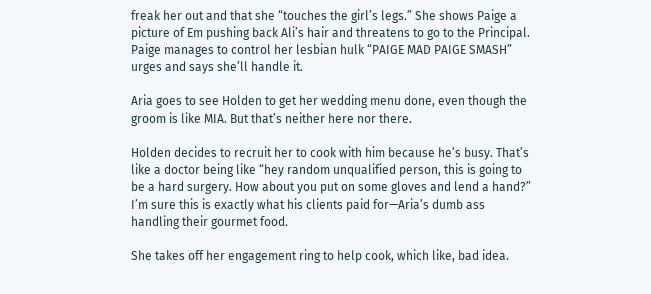freak her out and that she “touches the girl’s legs.” She shows Paige a picture of Em pushing back Ali’s hair and threatens to go to the Principal. Paige manages to control her lesbian hulk “PAIGE MAD PAIGE SMASH” urges and says she’ll handle it.

Aria goes to see Holden to get her wedding menu done, even though the groom is like MIA. But that’s neither here nor there.

Holden decides to recruit her to cook with him because he’s busy. That’s like a doctor being like “hey random unqualified person, this is going to be a hard surgery. How about you put on some gloves and lend a hand?” I’m sure this is exactly what his clients paid for—Aria’s dumb ass handling their gourmet food.

She takes off her engagement ring to help cook, which like, bad idea.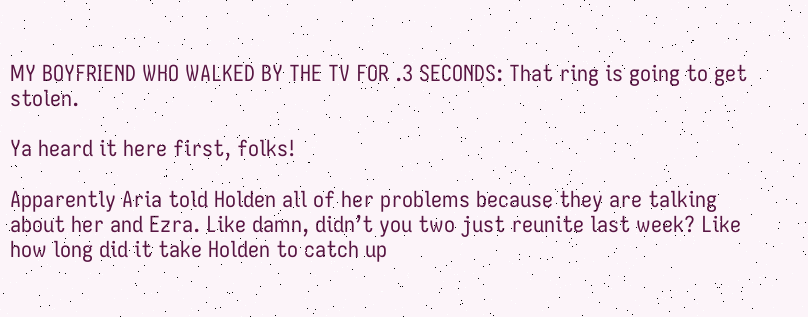MY BOYFRIEND WHO WALKED BY THE TV FOR .3 SECONDS: That ring is going to get stolen.

Ya heard it here first, folks!

Apparently Aria told Holden all of her problems because they are talking about her and Ezra. Like damn, didn’t you two just reunite last week? Like how long did it take Holden to catch up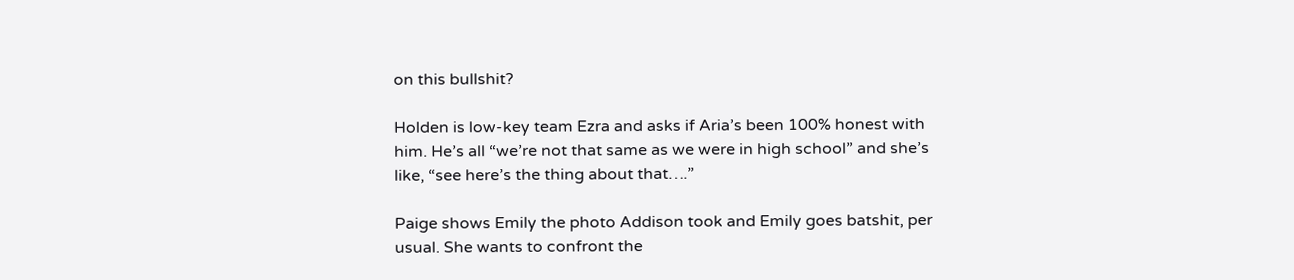on this bullshit?

Holden is low-key team Ezra and asks if Aria’s been 100% honest with him. He’s all “we’re not that same as we were in high school” and she’s like, “see here’s the thing about that….”

Paige shows Emily the photo Addison took and Emily goes batshit, per usual. She wants to confront the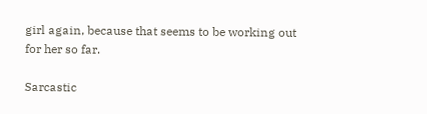girl again, because that seems to be working out for her so far.

Sarcastic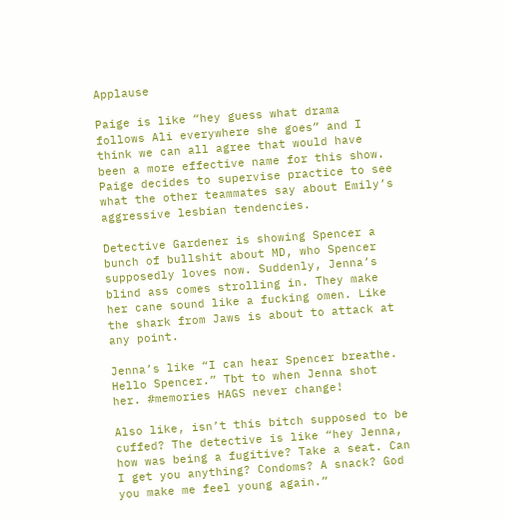Applause

Paige is like “hey guess what drama follows Ali everywhere she goes” and I think we can all agree that would have been a more effective name for this show. Paige decides to supervise practice to see what the other teammates say about Emily’s aggressive lesbian tendencies.

Detective Gardener is showing Spencer a bunch of bullshit about MD, who Spencer supposedly loves now. Suddenly, Jenna’s blind ass comes strolling in. They make her cane sound like a fucking omen. Like the shark from Jaws is about to attack at any point.

Jenna’s like “I can hear Spencer breathe. Hello Spencer.” Tbt to when Jenna shot her. #memories HAGS never change!

Also like, isn’t this bitch supposed to be cuffed? The detective is like “hey Jenna, how was being a fugitive? Take a seat. Can I get you anything? Condoms? A snack? God you make me feel young again.”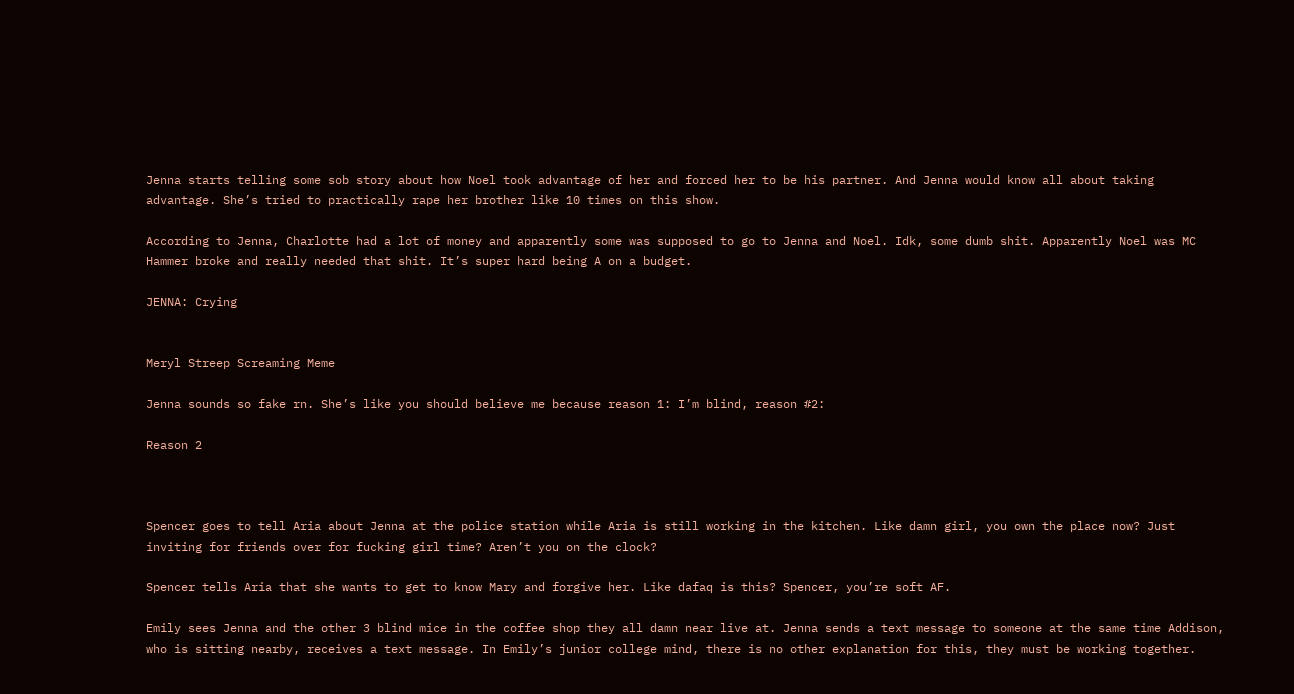Jenna starts telling some sob story about how Noel took advantage of her and forced her to be his partner. And Jenna would know all about taking advantage. She’s tried to practically rape her brother like 10 times on this show.

According to Jenna, Charlotte had a lot of money and apparently some was supposed to go to Jenna and Noel. Idk, some dumb shit. Apparently Noel was MC Hammer broke and really needed that shit. It’s super hard being A on a budget.

JENNA: Crying


Meryl Streep Screaming Meme

Jenna sounds so fake rn. She’s like you should believe me because reason 1: I’m blind, reason #2:

Reason 2



Spencer goes to tell Aria about Jenna at the police station while Aria is still working in the kitchen. Like damn girl, you own the place now? Just inviting for friends over for fucking girl time? Aren’t you on the clock?

Spencer tells Aria that she wants to get to know Mary and forgive her. Like dafaq is this? Spencer, you’re soft AF.

Emily sees Jenna and the other 3 blind mice in the coffee shop they all damn near live at. Jenna sends a text message to someone at the same time Addison, who is sitting nearby, receives a text message. In Emily’s junior college mind, there is no other explanation for this, they must be working together.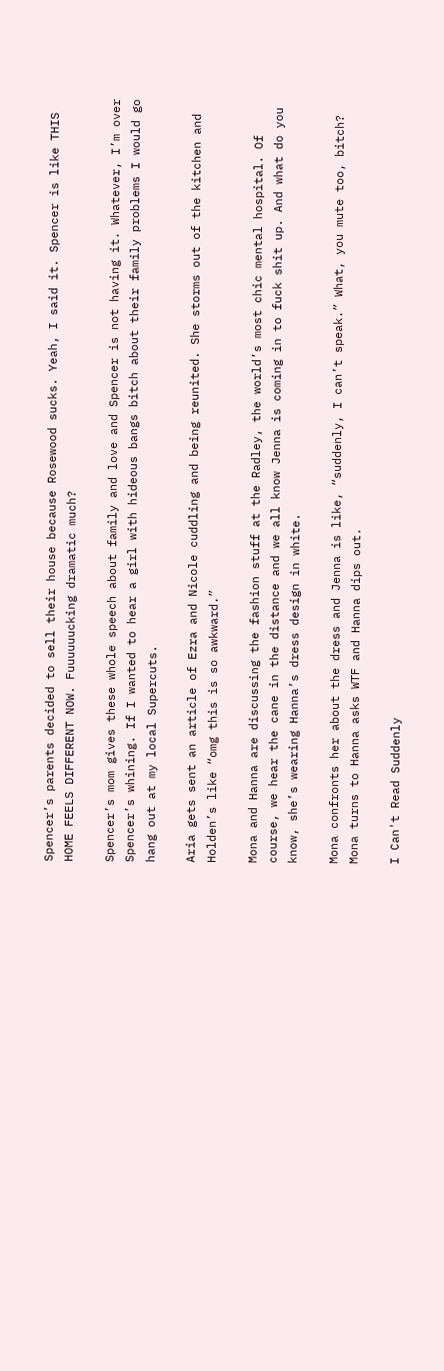Spencer’s parents decided to sell their house because Rosewood sucks. Yeah, I said it. Spencer is like THIS HOME FEELS DIFFERENT NOW. Fuuuuuucking dramatic much?

Spencer’s mom gives these whole speech about family and love and Spencer is not having it. Whatever, I’m over Spencer’s whining. If I wanted to hear a girl with hideous bangs bitch about their family problems I would go hang out at my local Supercuts.

Aria gets sent an article of Ezra and Nicole cuddling and being reunited. She storms out of the kitchen and Holden’s like “omg this is so awkward.”

Mona and Hanna are discussing the fashion stuff at the Radley, the world’s most chic mental hospital. Of course, we hear the cane in the distance and we all know Jenna is coming in to fuck shit up. And what do you know, she’s wearing Hanna’s dress design in white.

Mona confronts her about the dress and Jenna is like, “suddenly, I can’t speak.” What, you mute too, bitch? Mona turns to Hanna asks WTF and Hanna dips out.

I Can't Read Suddenly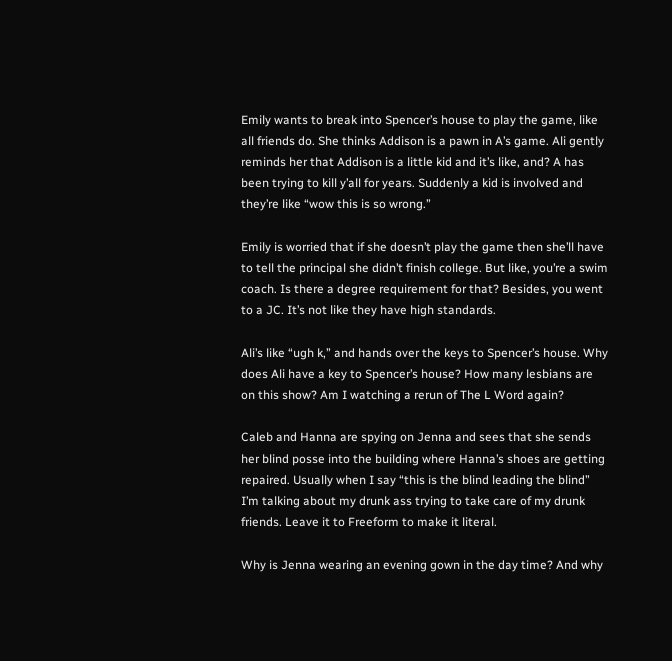Emily wants to break into Spencer’s house to play the game, like all friends do. She thinks Addison is a pawn in A’s game. Ali gently reminds her that Addison is a little kid and it’s like, and? A has been trying to kill y’all for years. Suddenly a kid is involved and they’re like “wow this is so wrong.”

Emily is worried that if she doesn’t play the game then she’ll have to tell the principal she didn’t finish college. But like, you’re a swim coach. Is there a degree requirement for that? Besides, you went to a JC. It’s not like they have high standards.

Ali’s like “ugh k,” and hands over the keys to Spencer’s house. Why does Ali have a key to Spencer’s house? How many lesbians are on this show? Am I watching a rerun of The L Word again?

Caleb and Hanna are spying on Jenna and sees that she sends her blind posse into the building where Hanna’s shoes are getting repaired. Usually when I say “this is the blind leading the blind” I’m talking about my drunk ass trying to take care of my drunk friends. Leave it to Freeform to make it literal.

Why is Jenna wearing an evening gown in the day time? And why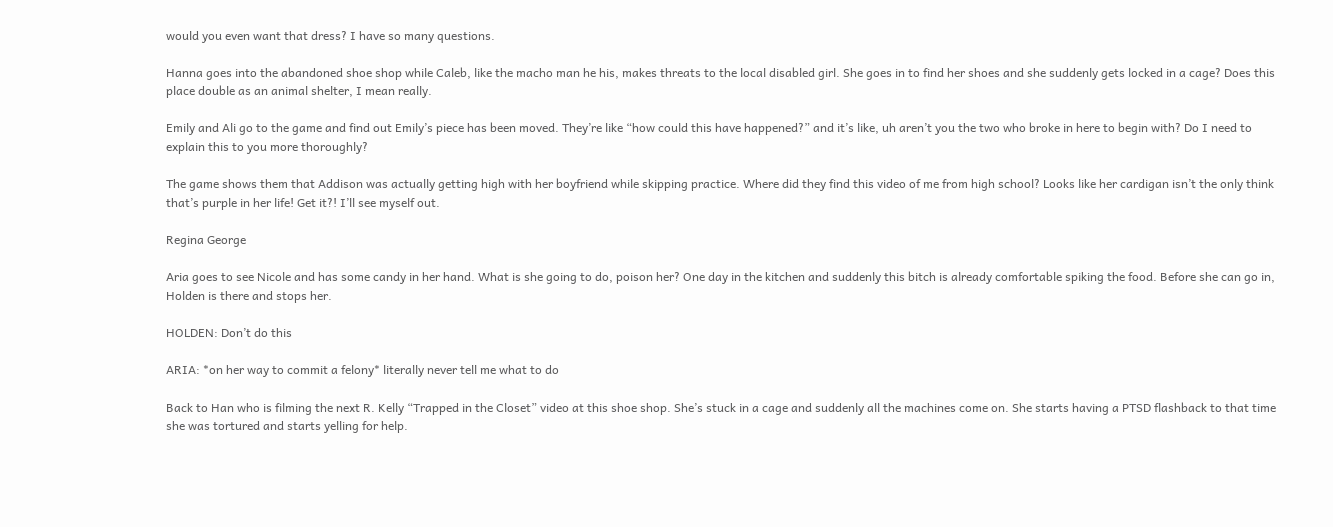would you even want that dress? I have so many questions.

Hanna goes into the abandoned shoe shop while Caleb, like the macho man he his, makes threats to the local disabled girl. She goes in to find her shoes and she suddenly gets locked in a cage? Does this place double as an animal shelter, I mean really.

Emily and Ali go to the game and find out Emily’s piece has been moved. They’re like “how could this have happened?” and it’s like, uh aren’t you the two who broke in here to begin with? Do I need to explain this to you more thoroughly?

The game shows them that Addison was actually getting high with her boyfriend while skipping practice. Where did they find this video of me from high school? Looks like her cardigan isn’t the only think that’s purple in her life! Get it?! I’ll see myself out.

Regina George

Aria goes to see Nicole and has some candy in her hand. What is she going to do, poison her? One day in the kitchen and suddenly this bitch is already comfortable spiking the food. Before she can go in, Holden is there and stops her.

HOLDEN: Don’t do this

ARIA: *on her way to commit a felony* literally never tell me what to do

Back to Han who is filming the next R. Kelly “Trapped in the Closet” video at this shoe shop. She’s stuck in a cage and suddenly all the machines come on. She starts having a PTSD flashback to that time she was tortured and starts yelling for help.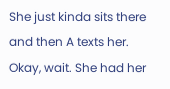She just kinda sits there and then A texts her. Okay, wait. She had her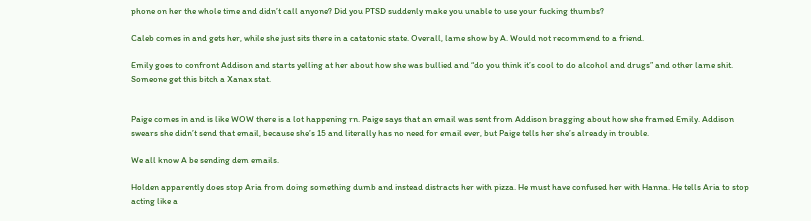phone on her the whole time and didn’t call anyone? Did you PTSD suddenly make you unable to use your fucking thumbs?

Caleb comes in and gets her, while she just sits there in a catatonic state. Overall, lame show by A. Would not recommend to a friend.

Emily goes to confront Addison and starts yelling at her about how she was bullied and “do you think it’s cool to do alcohol and drugs” and other lame shit. Someone get this bitch a Xanax stat.


Paige comes in and is like WOW there is a lot happening rn. Paige says that an email was sent from Addison bragging about how she framed Emily. Addison swears she didn’t send that email, because she’s 15 and literally has no need for email ever, but Paige tells her she’s already in trouble.

We all know A be sending dem emails.

Holden apparently does stop Aria from doing something dumb and instead distracts her with pizza. He must have confused her with Hanna. He tells Aria to stop acting like a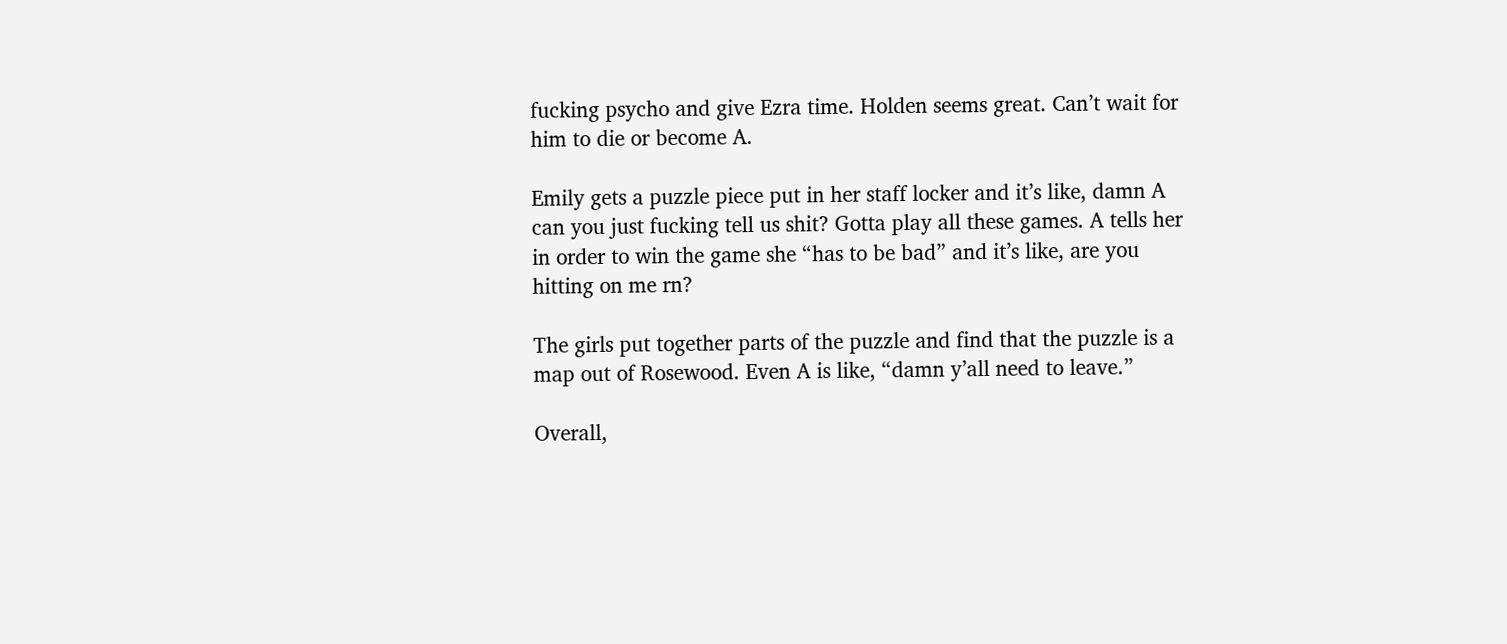fucking psycho and give Ezra time. Holden seems great. Can’t wait for him to die or become A.

Emily gets a puzzle piece put in her staff locker and it’s like, damn A can you just fucking tell us shit? Gotta play all these games. A tells her in order to win the game she “has to be bad” and it’s like, are you hitting on me rn?

The girls put together parts of the puzzle and find that the puzzle is a map out of Rosewood. Even A is like, “damn y’all need to leave.”

Overall,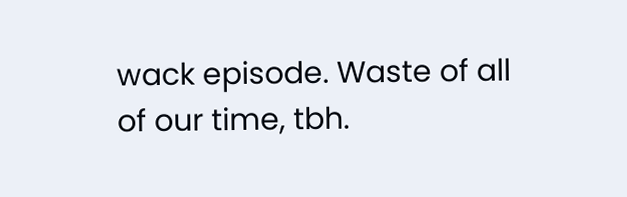wack episode. Waste of all of our time, tbh.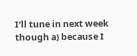I’ll tune in next week though a) because I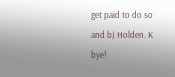get paid to do so and b) Holden. K bye!